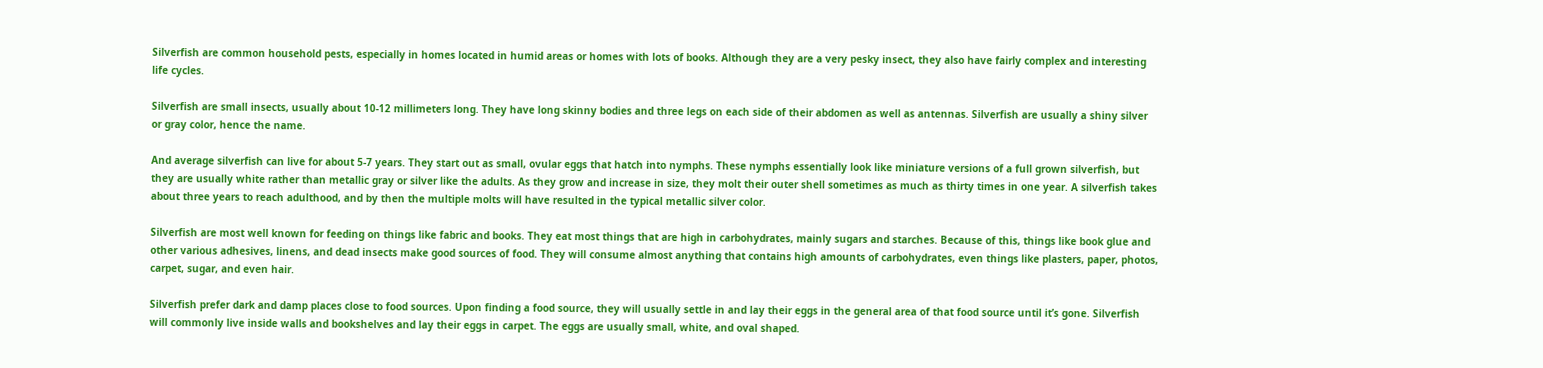Silverfish are common household pests, especially in homes located in humid areas or homes with lots of books. Although they are a very pesky insect, they also have fairly complex and interesting life cycles.

Silverfish are small insects, usually about 10-12 millimeters long. They have long skinny bodies and three legs on each side of their abdomen as well as antennas. Silverfish are usually a shiny silver or gray color, hence the name.

And average silverfish can live for about 5-7 years. They start out as small, ovular eggs that hatch into nymphs. These nymphs essentially look like miniature versions of a full grown silverfish, but they are usually white rather than metallic gray or silver like the adults. As they grow and increase in size, they molt their outer shell sometimes as much as thirty times in one year. A silverfish takes about three years to reach adulthood, and by then the multiple molts will have resulted in the typical metallic silver color.

Silverfish are most well known for feeding on things like fabric and books. They eat most things that are high in carbohydrates, mainly sugars and starches. Because of this, things like book glue and other various adhesives, linens, and dead insects make good sources of food. They will consume almost anything that contains high amounts of carbohydrates, even things like plasters, paper, photos, carpet, sugar, and even hair.

Silverfish prefer dark and damp places close to food sources. Upon finding a food source, they will usually settle in and lay their eggs in the general area of that food source until it’s gone. Silverfish will commonly live inside walls and bookshelves and lay their eggs in carpet. The eggs are usually small, white, and oval shaped.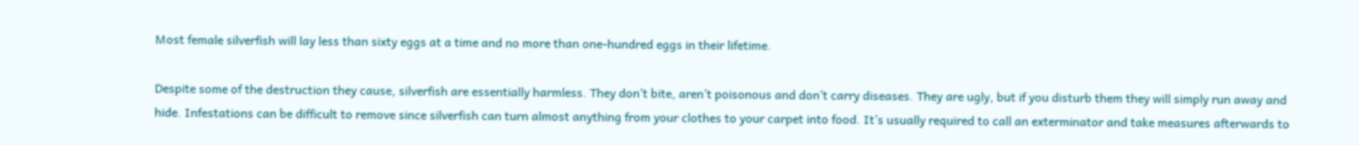Most female silverfish will lay less than sixty eggs at a time and no more than one-hundred eggs in their lifetime.

Despite some of the destruction they cause, silverfish are essentially harmless. They don’t bite, aren’t poisonous and don’t carry diseases. They are ugly, but if you disturb them they will simply run away and hide. Infestations can be difficult to remove since silverfish can turn almost anything from your clothes to your carpet into food. It’s usually required to call an exterminator and take measures afterwards to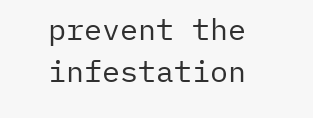prevent the infestation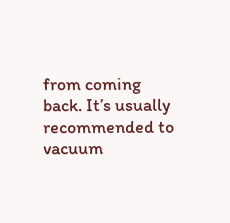from coming back. It’s usually recommended to vacuum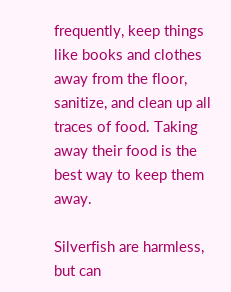frequently, keep things like books and clothes away from the floor, sanitize, and clean up all traces of food. Taking away their food is the best way to keep them away.

Silverfish are harmless, but can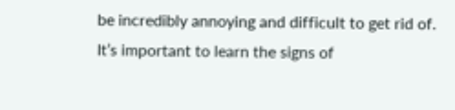be incredibly annoying and difficult to get rid of. It’s important to learn the signs of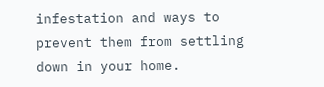infestation and ways to prevent them from settling down in your home.